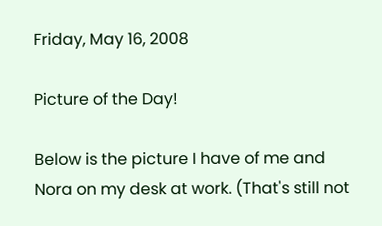Friday, May 16, 2008

Picture of the Day!

Below is the picture I have of me and Nora on my desk at work. (That's still not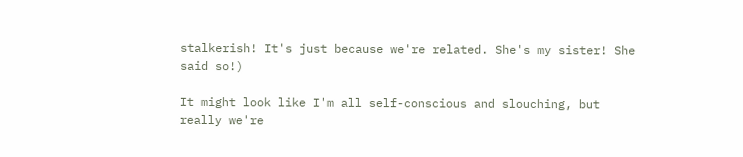stalkerish! It's just because we're related. She's my sister! She said so!)

It might look like I'm all self-conscious and slouching, but really we're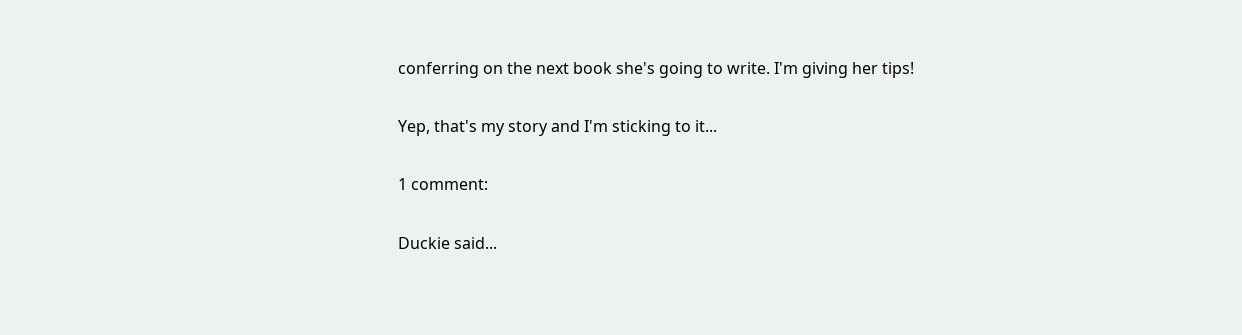conferring on the next book she's going to write. I'm giving her tips!

Yep, that's my story and I'm sticking to it...

1 comment:

Duckie said...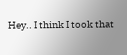Hey.. I think I took that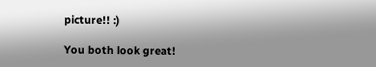picture!! :)

You both look great!